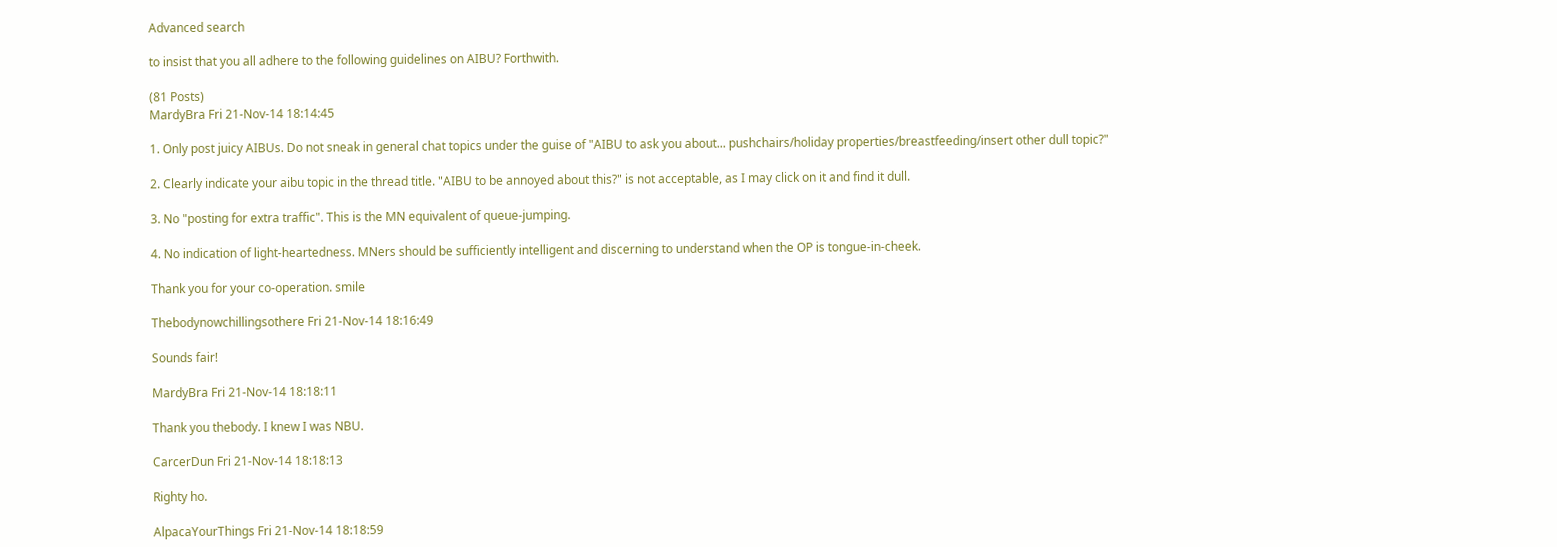Advanced search

to insist that you all adhere to the following guidelines on AIBU? Forthwith.

(81 Posts)
MardyBra Fri 21-Nov-14 18:14:45

1. Only post juicy AIBUs. Do not sneak in general chat topics under the guise of "AIBU to ask you about... pushchairs/holiday properties/breastfeeding/insert other dull topic?"

2. Clearly indicate your aibu topic in the thread title. "AIBU to be annoyed about this?" is not acceptable, as I may click on it and find it dull.

3. No "posting for extra traffic". This is the MN equivalent of queue-jumping.

4. No indication of light-heartedness. MNers should be sufficiently intelligent and discerning to understand when the OP is tongue-in-cheek.

Thank you for your co-operation. smile

Thebodynowchillingsothere Fri 21-Nov-14 18:16:49

Sounds fair!

MardyBra Fri 21-Nov-14 18:18:11

Thank you thebody. I knew I was NBU.

CarcerDun Fri 21-Nov-14 18:18:13

Righty ho.

AlpacaYourThings Fri 21-Nov-14 18:18:59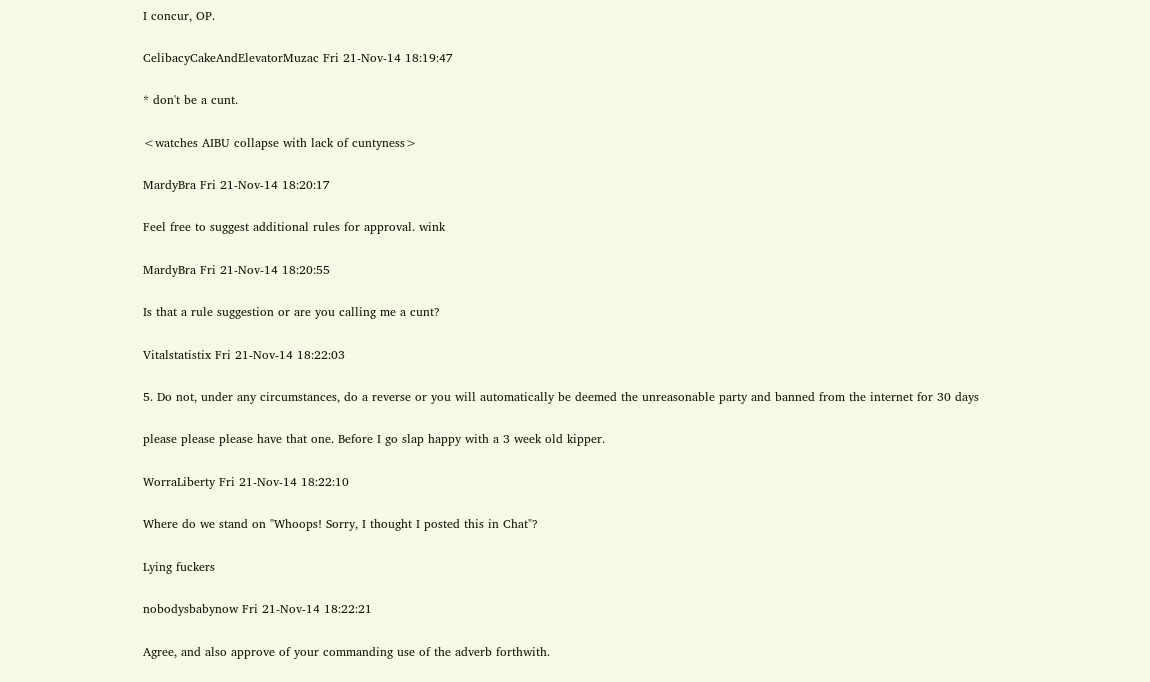I concur, OP.

CelibacyCakeAndElevatorMuzac Fri 21-Nov-14 18:19:47

* don't be a cunt.

<watches AIBU collapse with lack of cuntyness>

MardyBra Fri 21-Nov-14 18:20:17

Feel free to suggest additional rules for approval. wink

MardyBra Fri 21-Nov-14 18:20:55

Is that a rule suggestion or are you calling me a cunt?

Vitalstatistix Fri 21-Nov-14 18:22:03

5. Do not, under any circumstances, do a reverse or you will automatically be deemed the unreasonable party and banned from the internet for 30 days

please please please have that one. Before I go slap happy with a 3 week old kipper.

WorraLiberty Fri 21-Nov-14 18:22:10

Where do we stand on "Whoops! Sorry, I thought I posted this in Chat"?

Lying fuckers

nobodysbabynow Fri 21-Nov-14 18:22:21

Agree, and also approve of your commanding use of the adverb forthwith.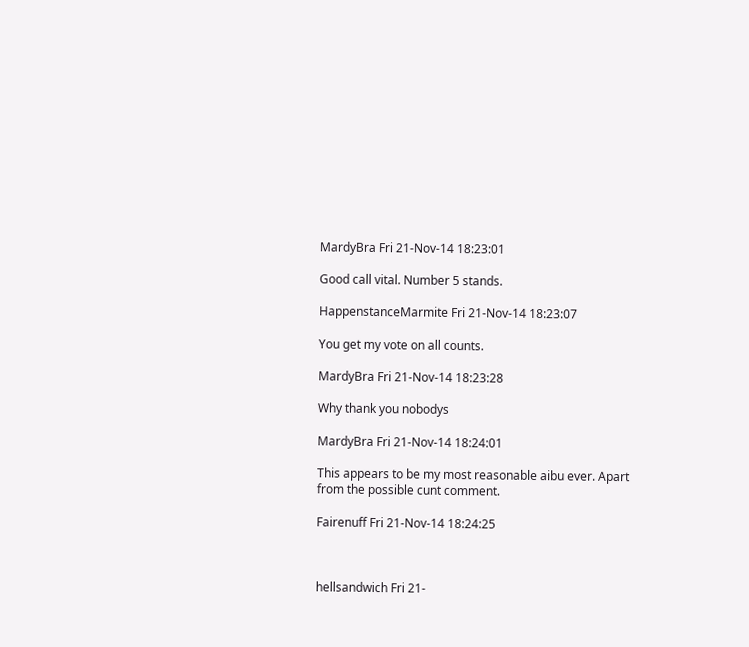MardyBra Fri 21-Nov-14 18:23:01

Good call vital. Number 5 stands.

HappenstanceMarmite Fri 21-Nov-14 18:23:07

You get my vote on all counts.

MardyBra Fri 21-Nov-14 18:23:28

Why thank you nobodys

MardyBra Fri 21-Nov-14 18:24:01

This appears to be my most reasonable aibu ever. Apart from the possible cunt comment.

Fairenuff Fri 21-Nov-14 18:24:25



hellsandwich Fri 21-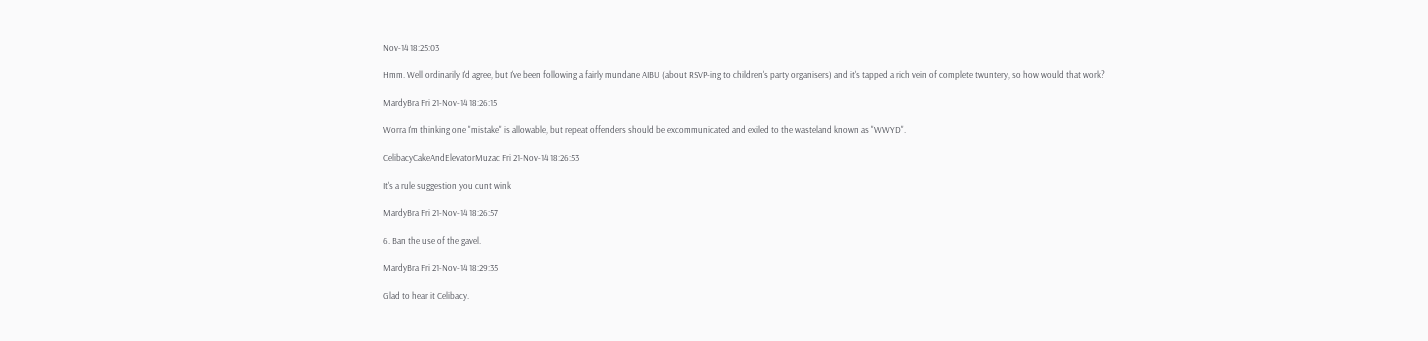Nov-14 18:25:03

Hmm. Well ordinarily I'd agree, but I've been following a fairly mundane AIBU (about RSVP-ing to children's party organisers) and it's tapped a rich vein of complete twuntery, so how would that work?

MardyBra Fri 21-Nov-14 18:26:15

Worra I'm thinking one "mistake" is allowable, but repeat offenders should be excommunicated and exiled to the wasteland known as "WWYD".

CelibacyCakeAndElevatorMuzac Fri 21-Nov-14 18:26:53

It's a rule suggestion you cunt wink

MardyBra Fri 21-Nov-14 18:26:57

6. Ban the use of the gavel.

MardyBra Fri 21-Nov-14 18:29:35

Glad to hear it Celibacy.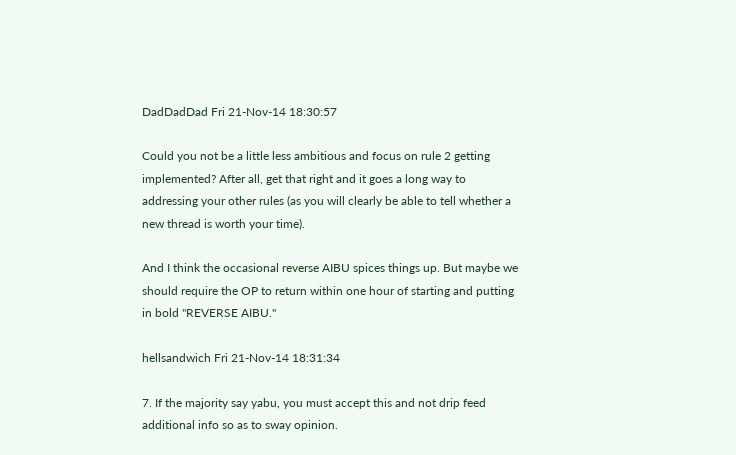DadDadDad Fri 21-Nov-14 18:30:57

Could you not be a little less ambitious and focus on rule 2 getting implemented? After all, get that right and it goes a long way to addressing your other rules (as you will clearly be able to tell whether a new thread is worth your time).

And I think the occasional reverse AIBU spices things up. But maybe we should require the OP to return within one hour of starting and putting in bold "REVERSE AIBU."

hellsandwich Fri 21-Nov-14 18:31:34

7. If the majority say yabu, you must accept this and not drip feed additional info so as to sway opinion.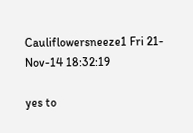Cauliflowersneeze1 Fri 21-Nov-14 18:32:19

yes to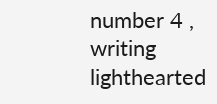number 4 , writing lighthearted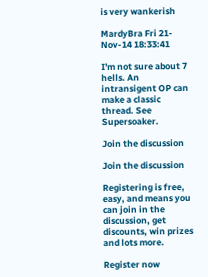is very wankerish

MardyBra Fri 21-Nov-14 18:33:41

I'm not sure about 7 hells. An intransigent OP can make a classic thread. See Supersoaker.

Join the discussion

Join the discussion

Registering is free, easy, and means you can join in the discussion, get discounts, win prizes and lots more.

Register now